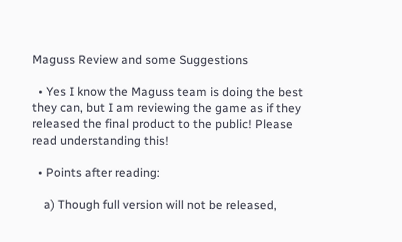Maguss Review and some Suggestions

  • Yes I know the Maguss team is doing the best they can, but I am reviewing the game as if they released the final product to the public! Please read understanding this!

  • Points after reading:

    a) Though full version will not be released,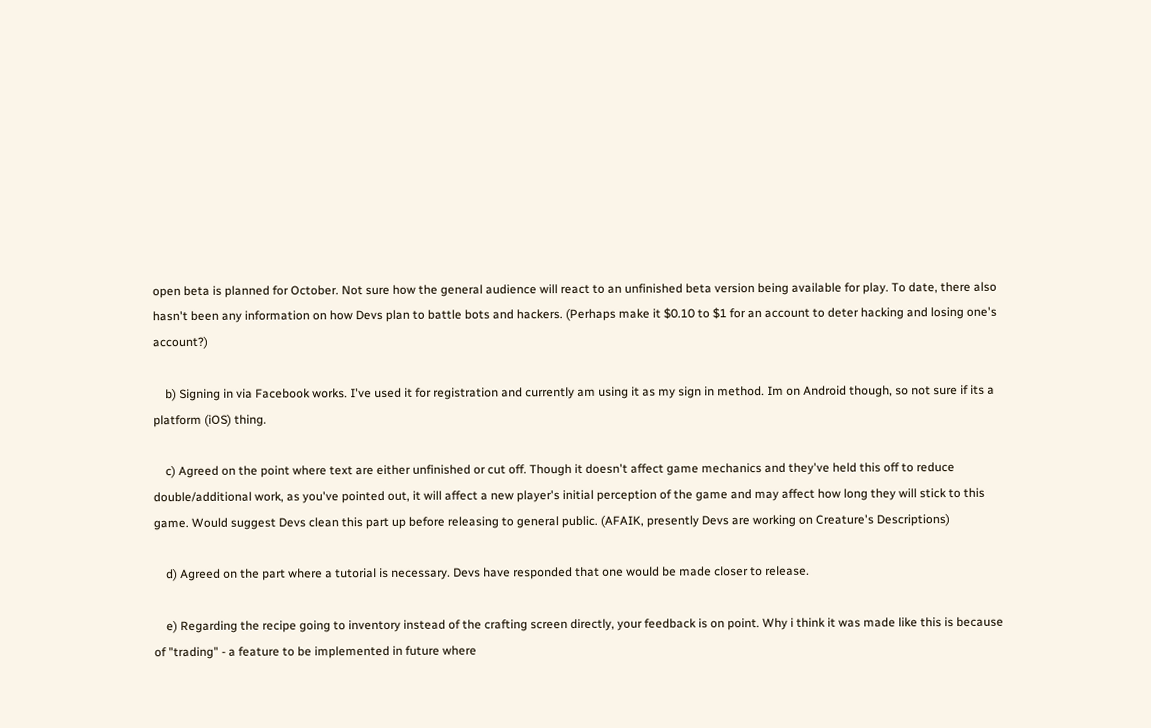open beta is planned for October. Not sure how the general audience will react to an unfinished beta version being available for play. To date, there also hasn't been any information on how Devs plan to battle bots and hackers. (Perhaps make it $0.10 to $1 for an account to deter hacking and losing one's account?)

    b) Signing in via Facebook works. I've used it for registration and currently am using it as my sign in method. Im on Android though, so not sure if its a platform (iOS) thing.

    c) Agreed on the point where text are either unfinished or cut off. Though it doesn't affect game mechanics and they've held this off to reduce double/additional work, as you've pointed out, it will affect a new player's initial perception of the game and may affect how long they will stick to this game. Would suggest Devs clean this part up before releasing to general public. (AFAIK, presently Devs are working on Creature's Descriptions)

    d) Agreed on the part where a tutorial is necessary. Devs have responded that one would be made closer to release.

    e) Regarding the recipe going to inventory instead of the crafting screen directly, your feedback is on point. Why i think it was made like this is because of "trading" - a feature to be implemented in future where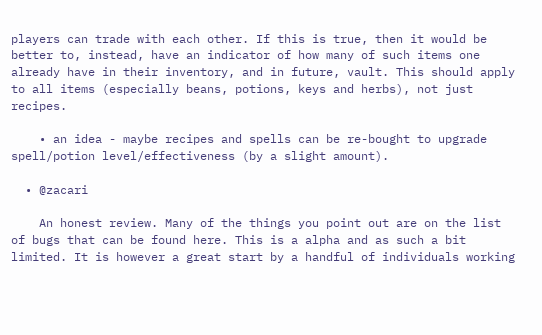players can trade with each other. If this is true, then it would be better to, instead, have an indicator of how many of such items one already have in their inventory, and in future, vault. This should apply to all items (especially beans, potions, keys and herbs), not just recipes.

    • an idea - maybe recipes and spells can be re-bought to upgrade spell/potion level/effectiveness (by a slight amount).

  • @zacari

    An honest review. Many of the things you point out are on the list of bugs that can be found here. This is a alpha and as such a bit limited. It is however a great start by a handful of individuals working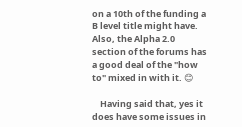on a 10th of the funding a B level title might have. Also, the Alpha 2.0 section of the forums has a good deal of the "how to" mixed in with it. 😊

    Having said that, yes it does have some issues in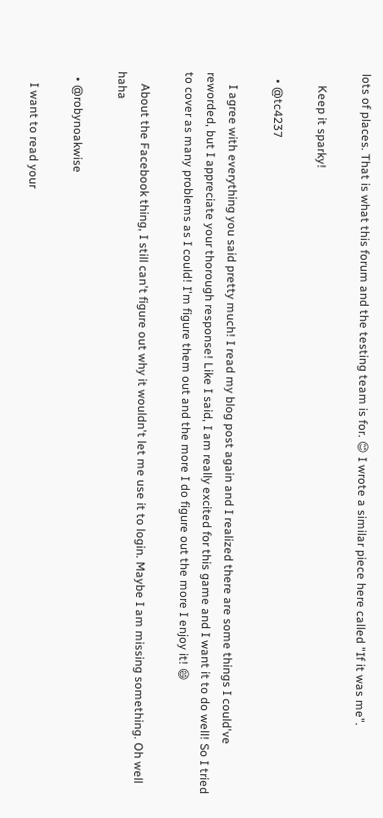lots of places. That is what this forum and the testing team is for. 😊 I wrote a similar piece here called "If it was me".

    Keep it sparky!

  • @tc4237

    I agree with everything you said pretty much! I read my blog post again and I realized there are some things I could've reworded, but I appreciate your thorough response! Like I said, I am really excited for this game and I want it to do well! So I tried to cover as many problems as I could! I'm figure them out and the more I do figure out the more I enjoy it! 😄

    About the Facebook thing, I still can't figure out why it wouldn't let me use it to login. Maybe I am missing something. Oh well haha

  • @robynoakwise

    I want to read your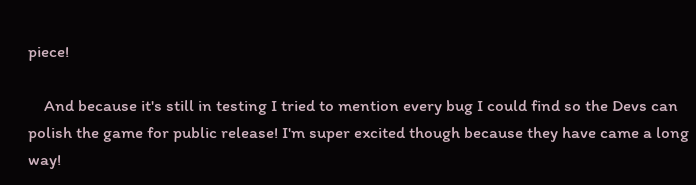piece!

    And because it's still in testing I tried to mention every bug I could find so the Devs can polish the game for public release! I'm super excited though because they have came a long way!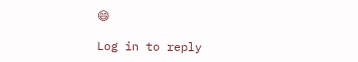😄

Log in to reply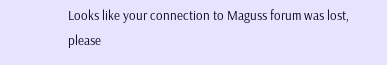Looks like your connection to Maguss forum was lost, please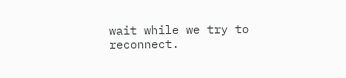wait while we try to reconnect.